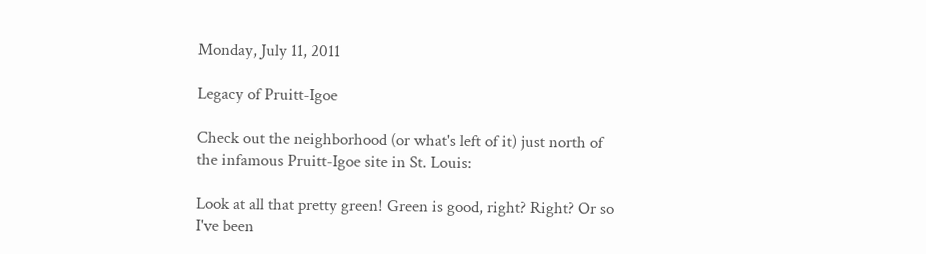Monday, July 11, 2011

Legacy of Pruitt-Igoe

Check out the neighborhood (or what's left of it) just north of the infamous Pruitt-Igoe site in St. Louis:

Look at all that pretty green! Green is good, right? Right? Or so I've been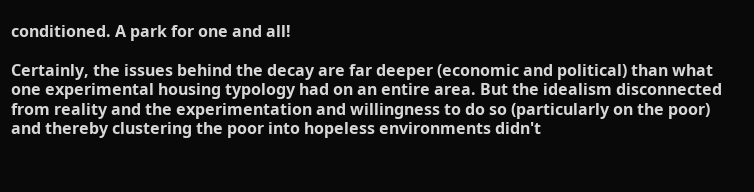conditioned. A park for one and all!

Certainly, the issues behind the decay are far deeper (economic and political) than what one experimental housing typology had on an entire area. But the idealism disconnected from reality and the experimentation and willingness to do so (particularly on the poor) and thereby clustering the poor into hopeless environments didn't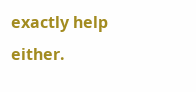exactly help either.